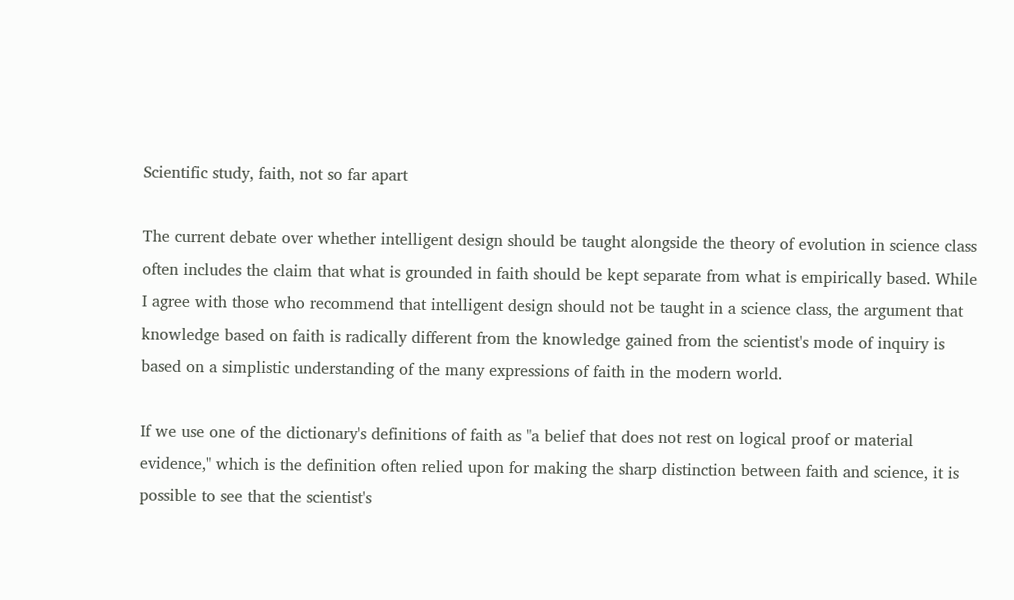Scientific study, faith, not so far apart

The current debate over whether intelligent design should be taught alongside the theory of evolution in science class often includes the claim that what is grounded in faith should be kept separate from what is empirically based. While I agree with those who recommend that intelligent design should not be taught in a science class, the argument that knowledge based on faith is radically different from the knowledge gained from the scientist's mode of inquiry is based on a simplistic understanding of the many expressions of faith in the modern world.

If we use one of the dictionary's definitions of faith as "a belief that does not rest on logical proof or material evidence," which is the definition often relied upon for making the sharp distinction between faith and science, it is possible to see that the scientist's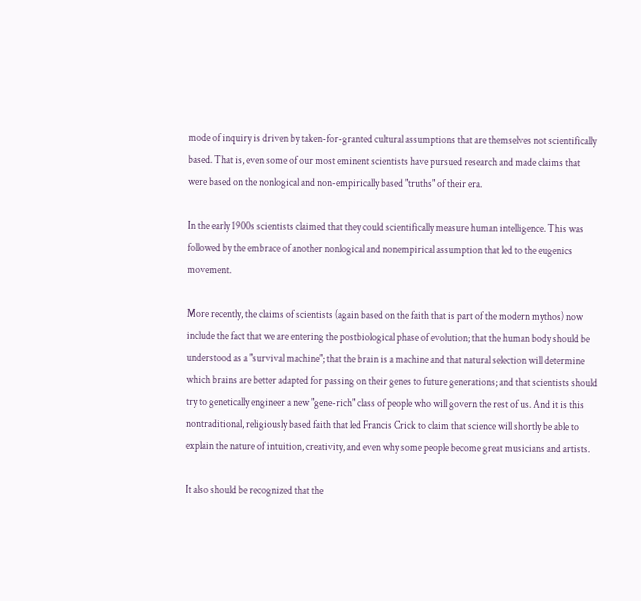mode of inquiry is driven by taken-for-granted cultural assumptions that are themselves not scientifically based. That is, even some of our most eminent scientists have pursued research and made claims that were based on the nonlogical and non-empirically based "truths" of their era.

In the early 1900s scientists claimed that they could scientifically measure human intelligence. This was followed by the embrace of another nonlogical and nonempirical assumption that led to the eugenics movement.

More recently, the claims of scientists (again based on the faith that is part of the modern mythos) now include the fact that we are entering the postbiological phase of evolution; that the human body should be understood as a "survival machine"; that the brain is a machine and that natural selection will determine which brains are better adapted for passing on their genes to future generations; and that scientists should try to genetically engineer a new "gene-rich" class of people who will govern the rest of us. And it is this nontraditional, religiously based faith that led Francis Crick to claim that science will shortly be able to explain the nature of intuition, creativity, and even why some people become great musicians and artists.

It also should be recognized that the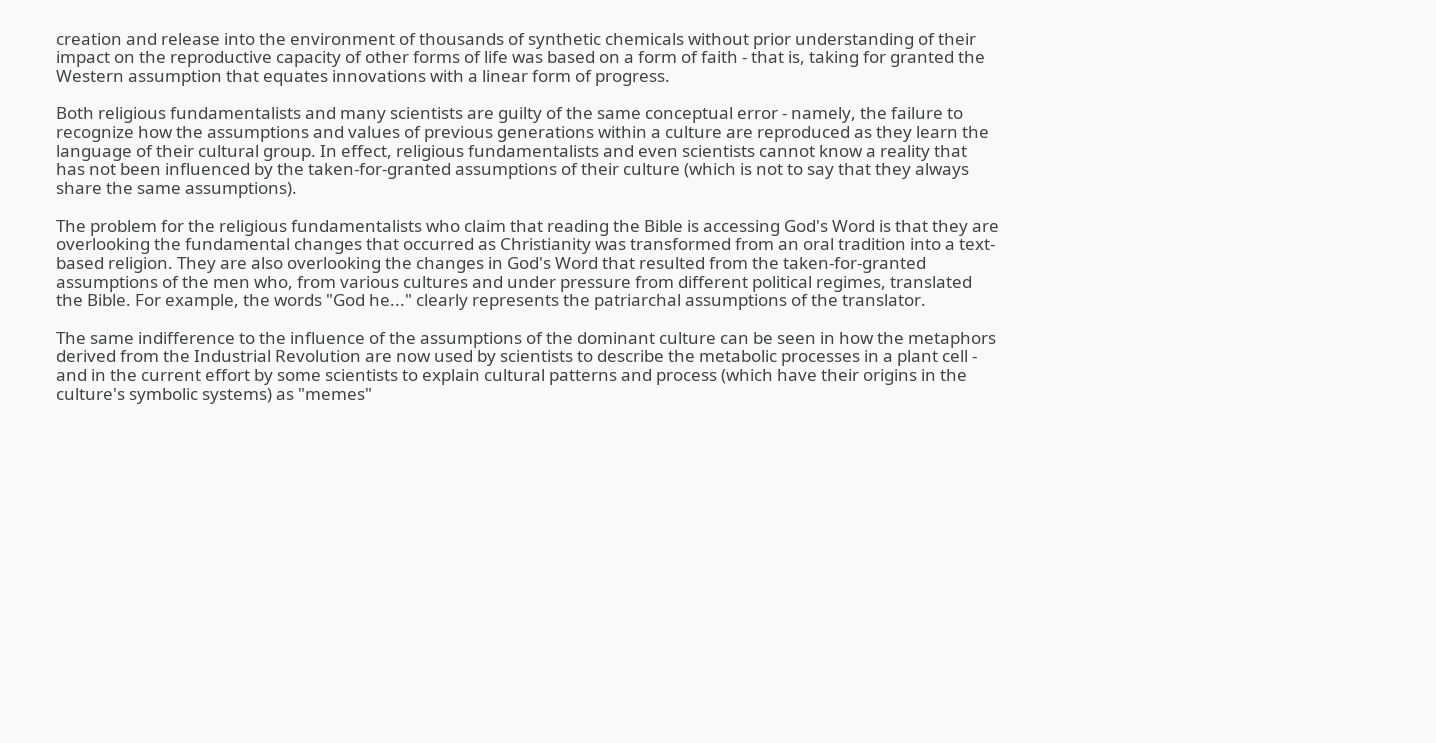creation and release into the environment of thousands of synthetic chemicals without prior understanding of their impact on the reproductive capacity of other forms of life was based on a form of faith - that is, taking for granted the Western assumption that equates innovations with a linear form of progress.

Both religious fundamentalists and many scientists are guilty of the same conceptual error - namely, the failure to recognize how the assumptions and values of previous generations within a culture are reproduced as they learn the language of their cultural group. In effect, religious fundamentalists and even scientists cannot know a reality that has not been influenced by the taken-for-granted assumptions of their culture (which is not to say that they always share the same assumptions).

The problem for the religious fundamentalists who claim that reading the Bible is accessing God's Word is that they are overlooking the fundamental changes that occurred as Christianity was transformed from an oral tradition into a text-based religion. They are also overlooking the changes in God's Word that resulted from the taken-for-granted assumptions of the men who, from various cultures and under pressure from different political regimes, translated the Bible. For example, the words "God he..." clearly represents the patriarchal assumptions of the translator.

The same indifference to the influence of the assumptions of the dominant culture can be seen in how the metaphors derived from the Industrial Revolution are now used by scientists to describe the metabolic processes in a plant cell - and in the current effort by some scientists to explain cultural patterns and process (which have their origins in the culture's symbolic systems) as "memes"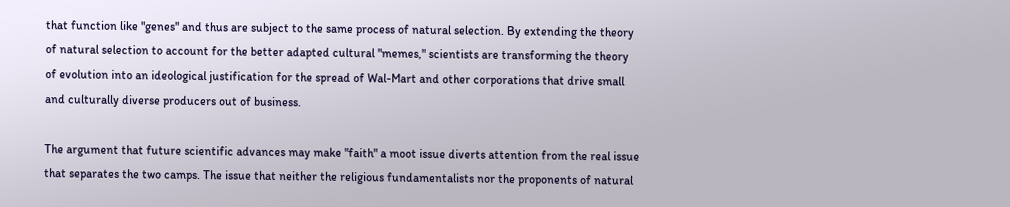that function like "genes" and thus are subject to the same process of natural selection. By extending the theory of natural selection to account for the better adapted cultural "memes," scientists are transforming the theory of evolution into an ideological justification for the spread of Wal-Mart and other corporations that drive small and culturally diverse producers out of business.

The argument that future scientific advances may make "faith" a moot issue diverts attention from the real issue that separates the two camps. The issue that neither the religious fundamentalists nor the proponents of natural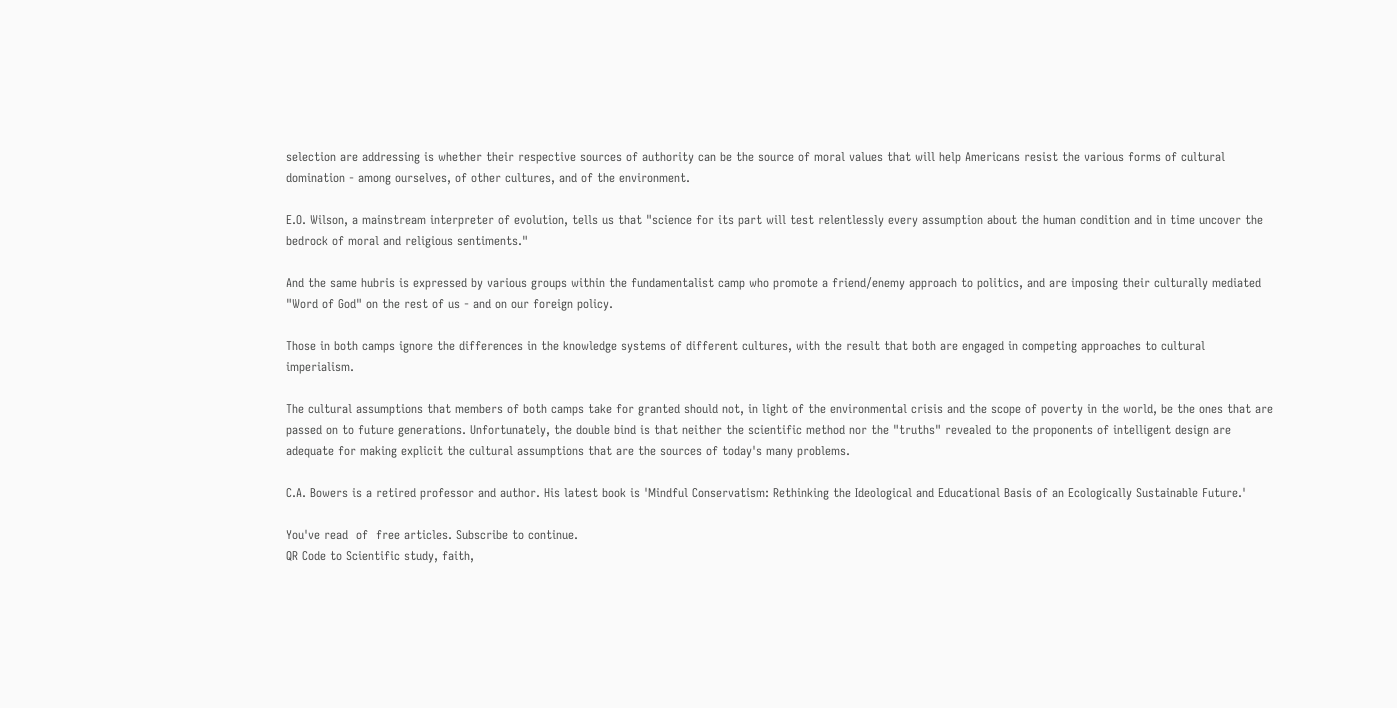selection are addressing is whether their respective sources of authority can be the source of moral values that will help Americans resist the various forms of cultural domination - among ourselves, of other cultures, and of the environment.

E.O. Wilson, a mainstream interpreter of evolution, tells us that "science for its part will test relentlessly every assumption about the human condition and in time uncover the bedrock of moral and religious sentiments."

And the same hubris is expressed by various groups within the fundamentalist camp who promote a friend/enemy approach to politics, and are imposing their culturally mediated "Word of God" on the rest of us - and on our foreign policy.

Those in both camps ignore the differences in the knowledge systems of different cultures, with the result that both are engaged in competing approaches to cultural imperialism.

The cultural assumptions that members of both camps take for granted should not, in light of the environmental crisis and the scope of poverty in the world, be the ones that are passed on to future generations. Unfortunately, the double bind is that neither the scientific method nor the "truths" revealed to the proponents of intelligent design are adequate for making explicit the cultural assumptions that are the sources of today's many problems.

C.A. Bowers is a retired professor and author. His latest book is 'Mindful Conservatism: Rethinking the Ideological and Educational Basis of an Ecologically Sustainable Future.'

You've read  of  free articles. Subscribe to continue.
QR Code to Scientific study, faith,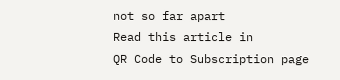not so far apart
Read this article in
QR Code to Subscription page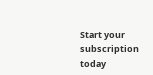Start your subscription today